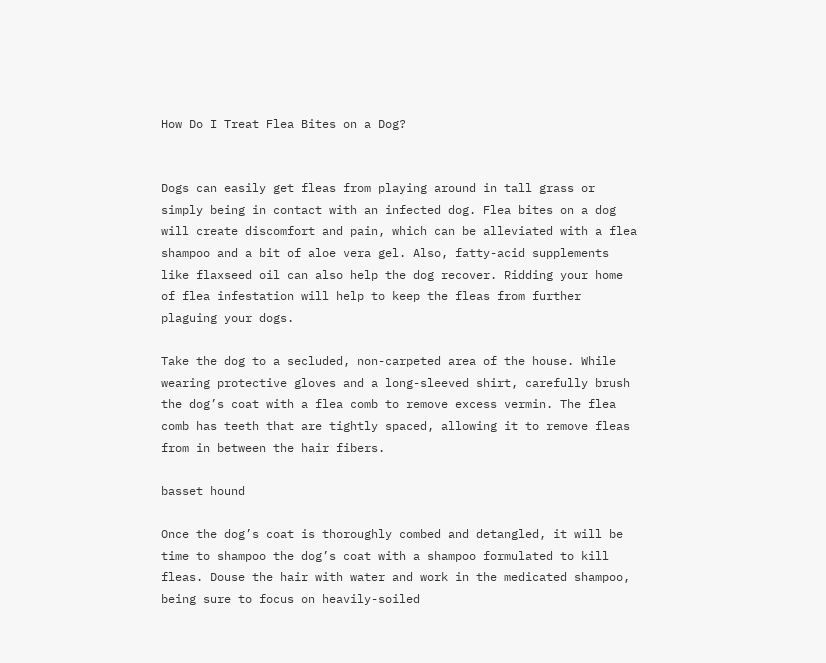How Do I Treat Flea Bites on a Dog?


Dogs can easily get fleas from playing around in tall grass or simply being in contact with an infected dog. Flea bites on a dog will create discomfort and pain, which can be alleviated with a flea shampoo and a bit of aloe vera gel. Also, fatty-acid supplements like flaxseed oil can also help the dog recover. Ridding your home of flea infestation will help to keep the fleas from further plaguing your dogs.

Take the dog to a secluded, non-carpeted area of the house. While wearing protective gloves and a long-sleeved shirt, carefully brush the dog’s coat with a flea comb to remove excess vermin. The flea comb has teeth that are tightly spaced, allowing it to remove fleas from in between the hair fibers.

basset hound

Once the dog’s coat is thoroughly combed and detangled, it will be time to shampoo the dog’s coat with a shampoo formulated to kill fleas. Douse the hair with water and work in the medicated shampoo, being sure to focus on heavily-soiled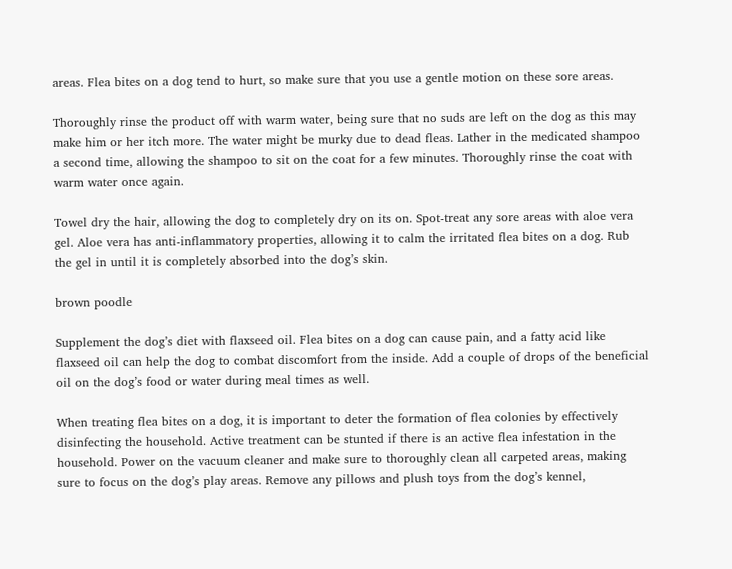areas. Flea bites on a dog tend to hurt, so make sure that you use a gentle motion on these sore areas.

Thoroughly rinse the product off with warm water, being sure that no suds are left on the dog as this may make him or her itch more. The water might be murky due to dead fleas. Lather in the medicated shampoo a second time, allowing the shampoo to sit on the coat for a few minutes. Thoroughly rinse the coat with warm water once again.

Towel dry the hair, allowing the dog to completely dry on its on. Spot-treat any sore areas with aloe vera gel. Aloe vera has anti-inflammatory properties, allowing it to calm the irritated flea bites on a dog. Rub the gel in until it is completely absorbed into the dog’s skin.

brown poodle

Supplement the dog’s diet with flaxseed oil. Flea bites on a dog can cause pain, and a fatty acid like flaxseed oil can help the dog to combat discomfort from the inside. Add a couple of drops of the beneficial oil on the dog’s food or water during meal times as well.

When treating flea bites on a dog, it is important to deter the formation of flea colonies by effectively disinfecting the household. Active treatment can be stunted if there is an active flea infestation in the household. Power on the vacuum cleaner and make sure to thoroughly clean all carpeted areas, making sure to focus on the dog’s play areas. Remove any pillows and plush toys from the dog’s kennel,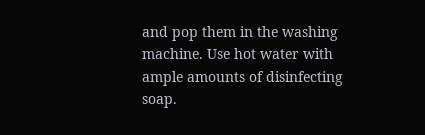and pop them in the washing machine. Use hot water with ample amounts of disinfecting soap.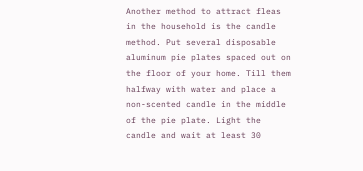Another method to attract fleas in the household is the candle method. Put several disposable aluminum pie plates spaced out on the floor of your home. Till them halfway with water and place a non-scented candle in the middle of the pie plate. Light the candle and wait at least 30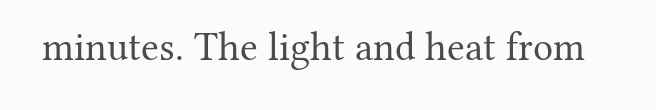minutes. The light and heat from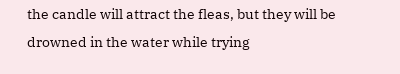the candle will attract the fleas, but they will be drowned in the water while trying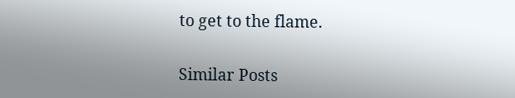to get to the flame.

Similar Posts